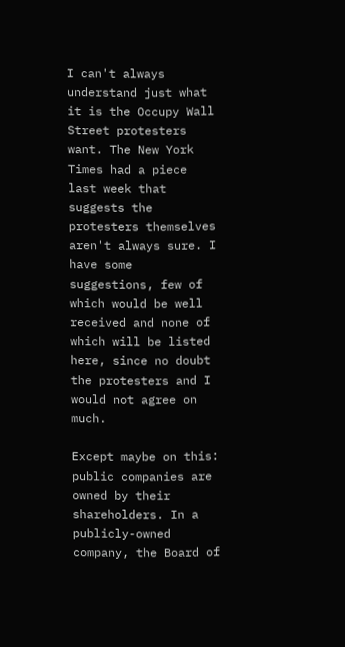I can't always understand just what it is the Occupy Wall Street protesters want. The New York Times had a piece last week that suggests the protesters themselves aren't always sure. I have some suggestions, few of which would be well received and none of which will be listed here, since no doubt the protesters and I would not agree on much.

Except maybe on this: public companies are owned by their shareholders. In a publicly-owned company, the Board of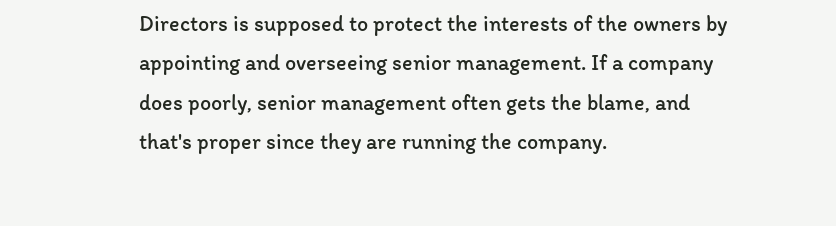Directors is supposed to protect the interests of the owners by appointing and overseeing senior management. If a company does poorly, senior management often gets the blame, and that's proper since they are running the company.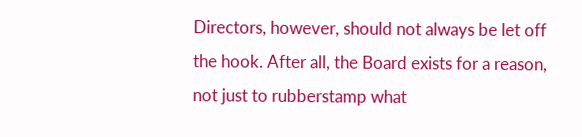Directors, however, should not always be let off the hook. After all, the Board exists for a reason, not just to rubberstamp what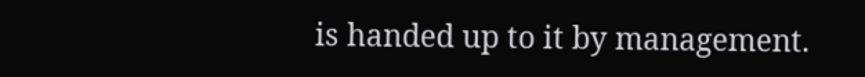is handed up to it by management.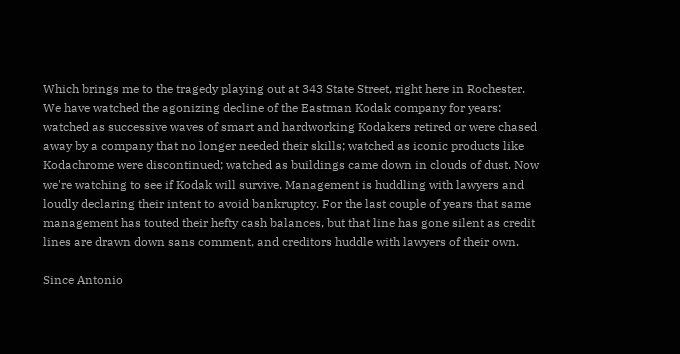Which brings me to the tragedy playing out at 343 State Street, right here in Rochester. We have watched the agonizing decline of the Eastman Kodak company for years: watched as successive waves of smart and hardworking Kodakers retired or were chased away by a company that no longer needed their skills; watched as iconic products like Kodachrome were discontinued; watched as buildings came down in clouds of dust. Now we're watching to see if Kodak will survive. Management is huddling with lawyers and loudly declaring their intent to avoid bankruptcy. For the last couple of years that same management has touted their hefty cash balances, but that line has gone silent as credit lines are drawn down sans comment, and creditors huddle with lawyers of their own.

Since Antonio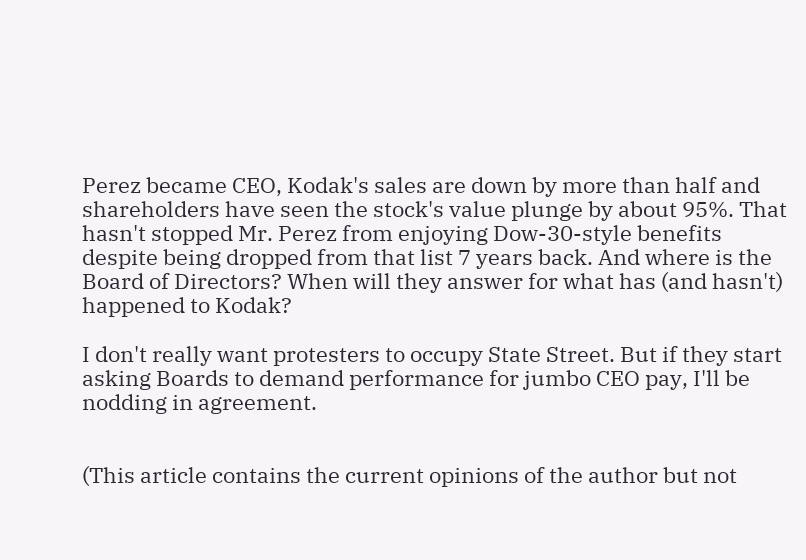Perez became CEO, Kodak's sales are down by more than half and shareholders have seen the stock's value plunge by about 95%. That hasn't stopped Mr. Perez from enjoying Dow-30-style benefits despite being dropped from that list 7 years back. And where is the Board of Directors? When will they answer for what has (and hasn't) happened to Kodak?

I don't really want protesters to occupy State Street. But if they start asking Boards to demand performance for jumbo CEO pay, I'll be nodding in agreement.


(This article contains the current opinions of the author but not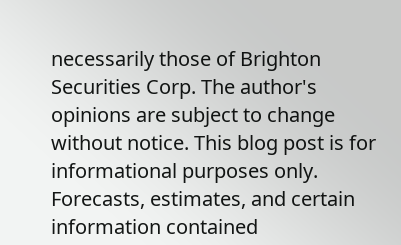necessarily those of Brighton Securities Corp. The author's opinions are subject to change without notice. This blog post is for informational purposes only. Forecasts, estimates, and certain information contained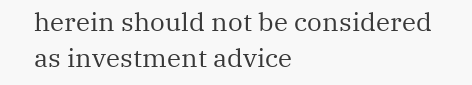herein should not be considered as investment advice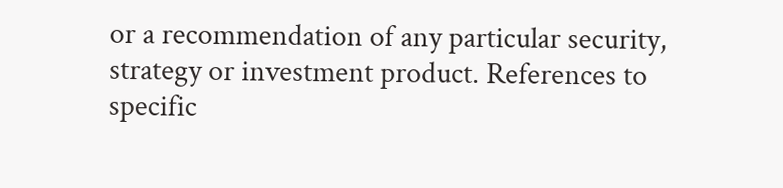or a recommendation of any particular security, strategy or investment product. References to specific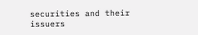securities and their issuers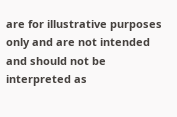are for illustrative purposes only and are not intended and should not be interpreted as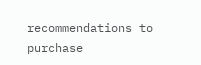recommendations to purchase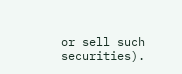or sell such securities).